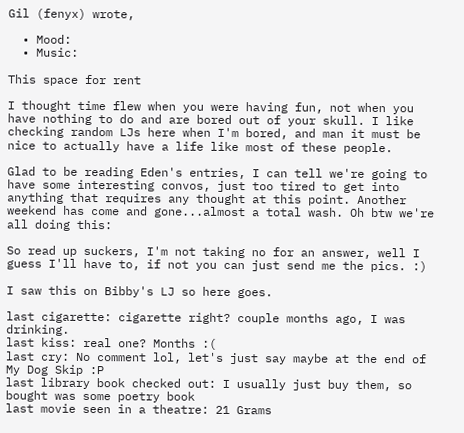Gil (fenyx) wrote,

  • Mood:
  • Music:

This space for rent

I thought time flew when you were having fun, not when you have nothing to do and are bored out of your skull. I like checking random LJs here when I'm bored, and man it must be nice to actually have a life like most of these people.

Glad to be reading Eden's entries, I can tell we're going to have some interesting convos, just too tired to get into anything that requires any thought at this point. Another weekend has come and gone...almost a total wash. Oh btw we're all doing this:

So read up suckers, I'm not taking no for an answer, well I guess I'll have to, if not you can just send me the pics. :)

I saw this on Bibby's LJ so here goes.

last cigarette: cigarette right? couple months ago, I was drinking.
last kiss: real one? Months :(
last cry: No comment lol, let's just say maybe at the end of My Dog Skip :P
last library book checked out: I usually just buy them, so bought was some poetry book
last movie seen in a theatre: 21 Grams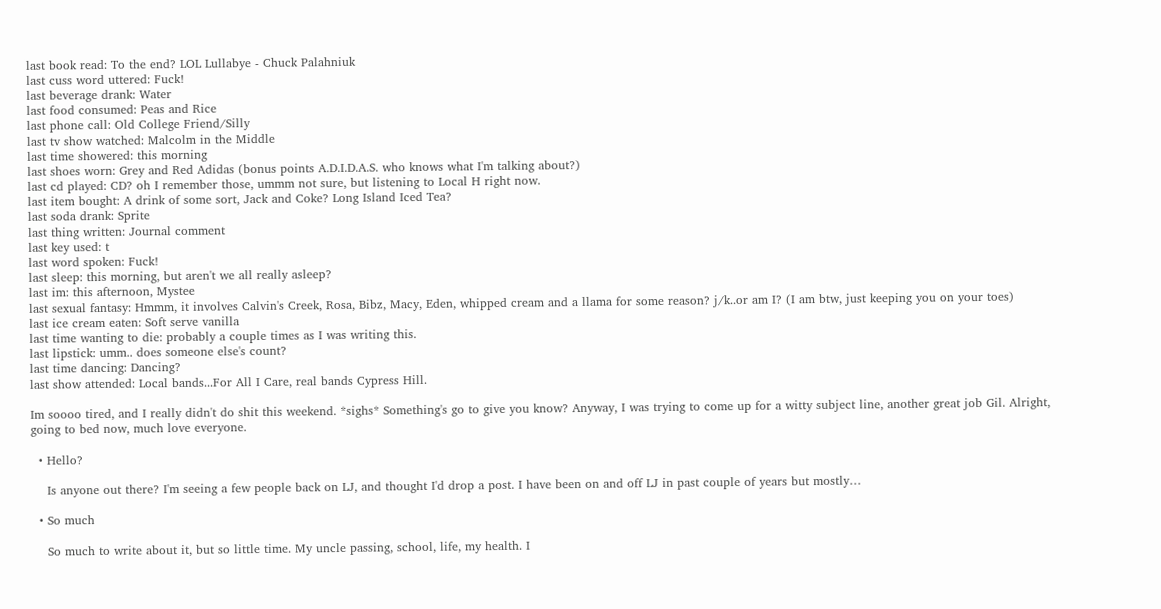last book read: To the end? LOL Lullabye - Chuck Palahniuk
last cuss word uttered: Fuck!
last beverage drank: Water
last food consumed: Peas and Rice
last phone call: Old College Friend/Silly
last tv show watched: Malcolm in the Middle
last time showered: this morning
last shoes worn: Grey and Red Adidas (bonus points A.D.I.D.A.S. who knows what I'm talking about?)
last cd played: CD? oh I remember those, ummm not sure, but listening to Local H right now.
last item bought: A drink of some sort, Jack and Coke? Long Island Iced Tea?
last soda drank: Sprite
last thing written: Journal comment
last key used: t
last word spoken: Fuck!
last sleep: this morning, but aren't we all really asleep?
last im: this afternoon, Mystee
last sexual fantasy: Hmmm, it involves Calvin's Creek, Rosa, Bibz, Macy, Eden, whipped cream and a llama for some reason? j/k..or am I? (I am btw, just keeping you on your toes)
last ice cream eaten: Soft serve vanilla
last time wanting to die: probably a couple times as I was writing this.
last lipstick: umm.. does someone else's count?
last time dancing: Dancing?
last show attended: Local bands...For All I Care, real bands Cypress Hill.

Im soooo tired, and I really didn't do shit this weekend. *sighs* Something's go to give you know? Anyway, I was trying to come up for a witty subject line, another great job Gil. Alright, going to bed now, much love everyone.

  • Hello?

    Is anyone out there? I'm seeing a few people back on LJ, and thought I'd drop a post. I have been on and off LJ in past couple of years but mostly…

  • So much

    So much to write about it, but so little time. My uncle passing, school, life, my health. I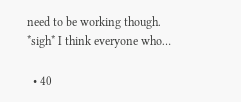need to be working though. *sigh* I think everyone who…

  • 40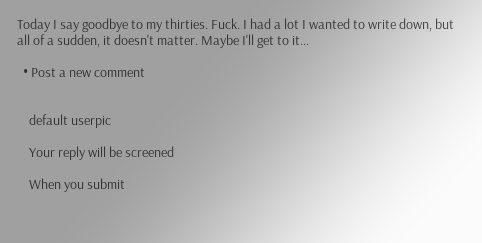Today I say goodbye to my thirties. Fuck. I had a lot I wanted to write down, but all of a sudden, it doesn't matter. Maybe I'll get to it…

  • Post a new comment


    default userpic

    Your reply will be screened

    When you submit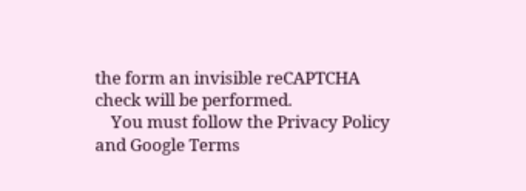the form an invisible reCAPTCHA check will be performed.
    You must follow the Privacy Policy and Google Terms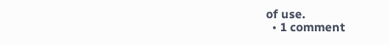of use.
  • 1 comment